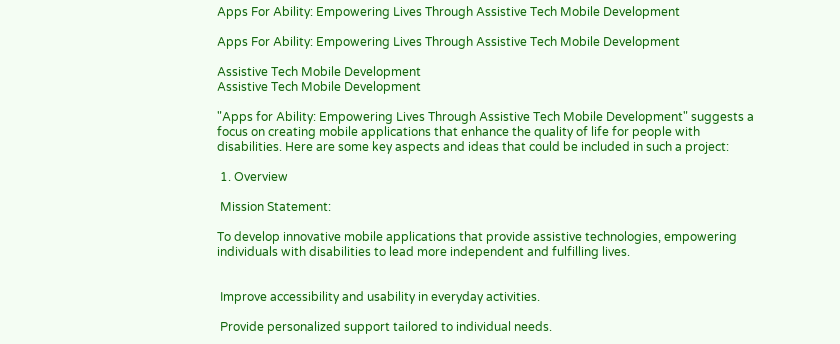Apps For Ability: Empowering Lives Through Assistive Tech Mobile Development

Apps For Ability: Empowering Lives Through Assistive Tech Mobile Development

Assistive Tech Mobile Development
Assistive Tech Mobile Development

"Apps for Ability: Empowering Lives Through Assistive Tech Mobile Development" suggests a focus on creating mobile applications that enhance the quality of life for people with disabilities. Here are some key aspects and ideas that could be included in such a project:

 1. Overview

 Mission Statement:

To develop innovative mobile applications that provide assistive technologies, empowering individuals with disabilities to lead more independent and fulfilling lives.


 Improve accessibility and usability in everyday activities.

 Provide personalized support tailored to individual needs.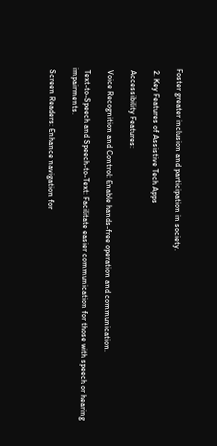Foster greater inclusion and participation in society.

 2. Key Features of Assistive Tech Apps

 Accessibility Features:

 Voice Recognition and Control: Enable hands-free operation and communication.

 Text-to-Speech and Speech-to-Text: Facilitate easier communication for those with speech or hearing impairments.

 Screen Readers: Enhance navigation for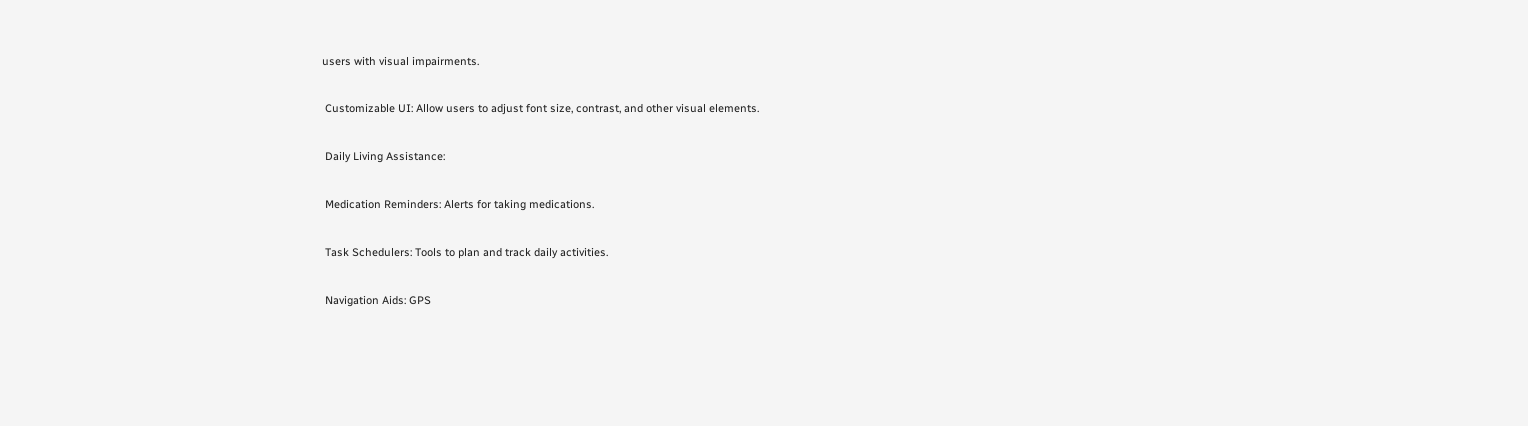users with visual impairments.

 Customizable UI: Allow users to adjust font size, contrast, and other visual elements.

 Daily Living Assistance:

 Medication Reminders: Alerts for taking medications.

 Task Schedulers: Tools to plan and track daily activities.

 Navigation Aids: GPS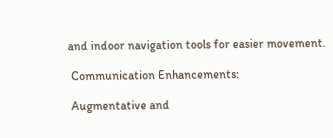and indoor navigation tools for easier movement.

 Communication Enhancements:

 Augmentative and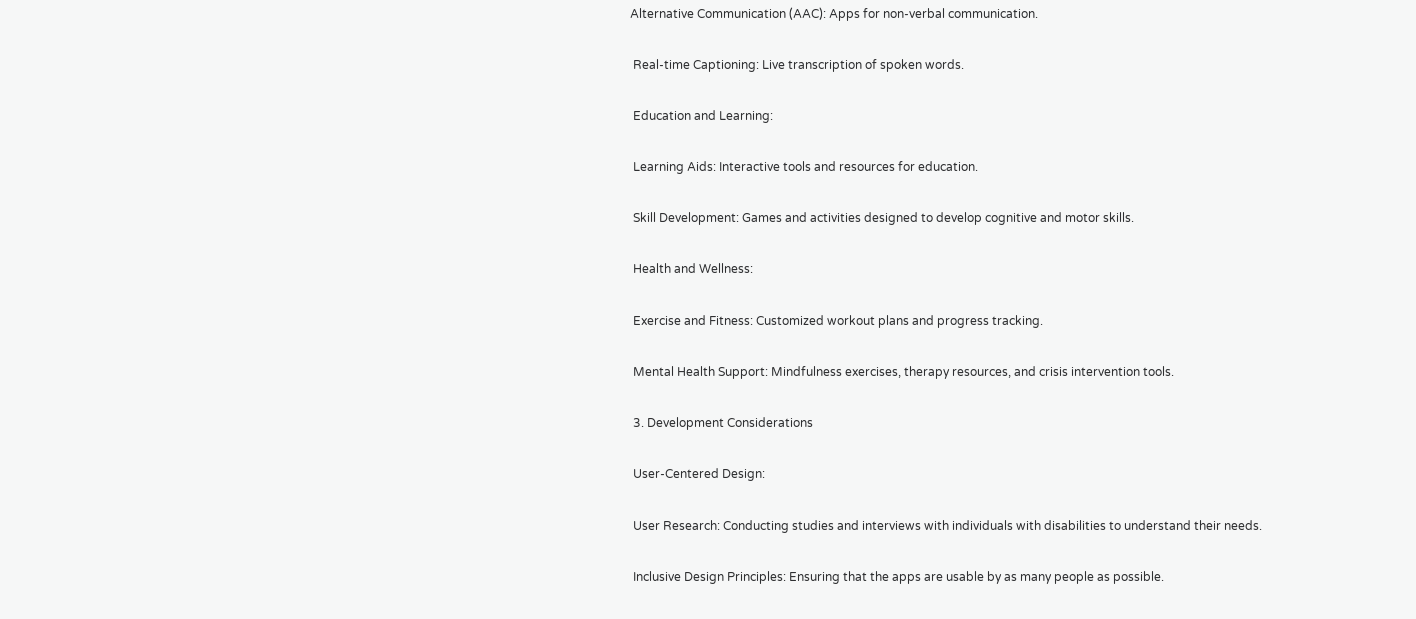Alternative Communication (AAC): Apps for non-verbal communication.

 Real-time Captioning: Live transcription of spoken words.

 Education and Learning:

 Learning Aids: Interactive tools and resources for education.

 Skill Development: Games and activities designed to develop cognitive and motor skills.

 Health and Wellness:

 Exercise and Fitness: Customized workout plans and progress tracking.

 Mental Health Support: Mindfulness exercises, therapy resources, and crisis intervention tools.

 3. Development Considerations

 User-Centered Design:

 User Research: Conducting studies and interviews with individuals with disabilities to understand their needs.

 Inclusive Design Principles: Ensuring that the apps are usable by as many people as possible.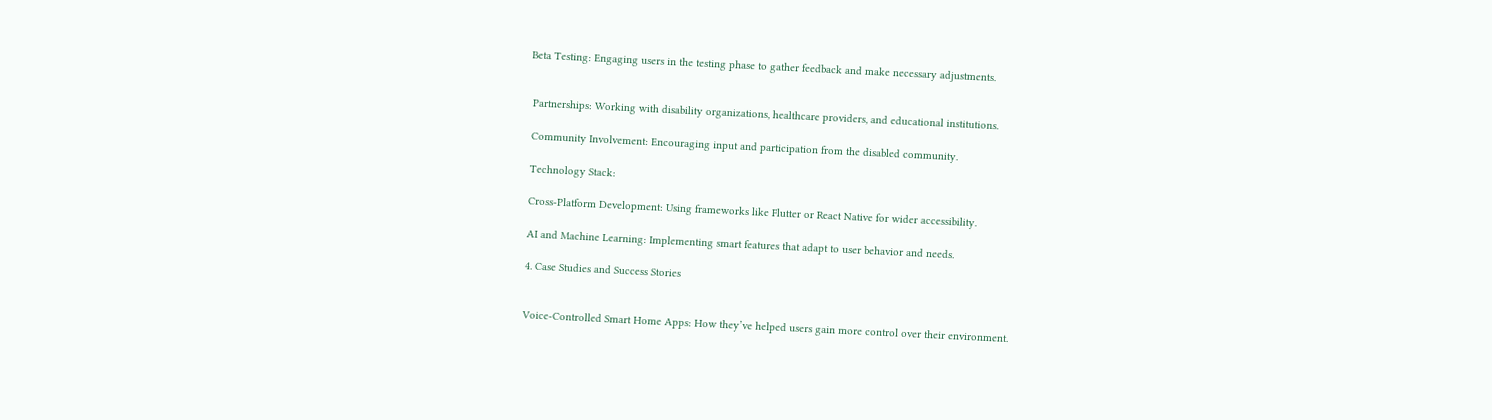Beta Testing: Engaging users in the testing phase to gather feedback and make necessary adjustments.


 Partnerships: Working with disability organizations, healthcare providers, and educational institutions.

 Community Involvement: Encouraging input and participation from the disabled community.

 Technology Stack:

 Cross-Platform Development: Using frameworks like Flutter or React Native for wider accessibility.

 AI and Machine Learning: Implementing smart features that adapt to user behavior and needs.

 4. Case Studies and Success Stories


 Voice-Controlled Smart Home Apps: How they’ve helped users gain more control over their environment.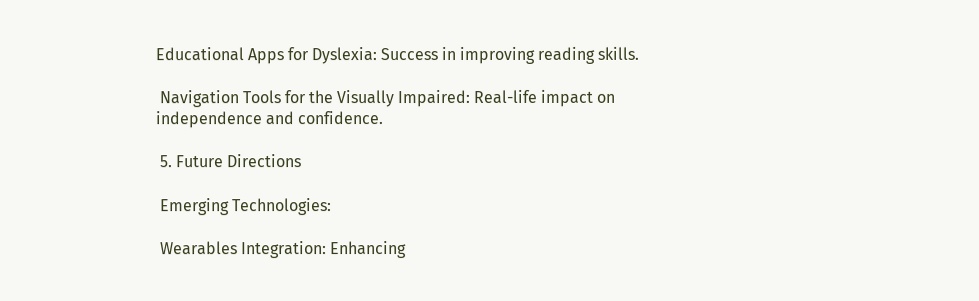Educational Apps for Dyslexia: Success in improving reading skills.

 Navigation Tools for the Visually Impaired: Real-life impact on independence and confidence.

 5. Future Directions

 Emerging Technologies:

 Wearables Integration: Enhancing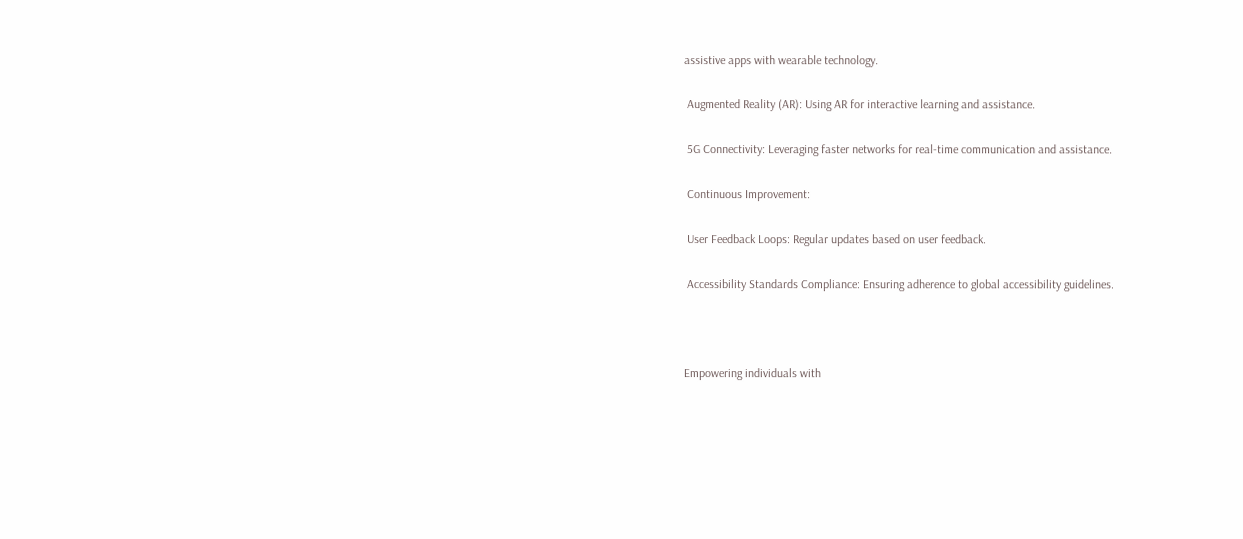assistive apps with wearable technology.

 Augmented Reality (AR): Using AR for interactive learning and assistance.

 5G Connectivity: Leveraging faster networks for real-time communication and assistance.

 Continuous Improvement:

 User Feedback Loops: Regular updates based on user feedback.

 Accessibility Standards Compliance: Ensuring adherence to global accessibility guidelines.



Empowering individuals with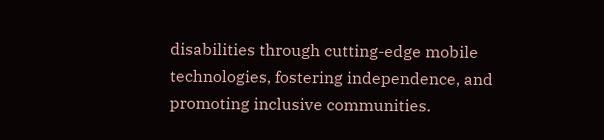disabilities through cutting-edge mobile technologies, fostering independence, and promoting inclusive communities.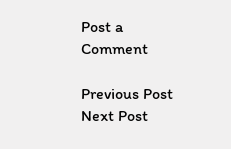Post a Comment

Previous Post Next Post